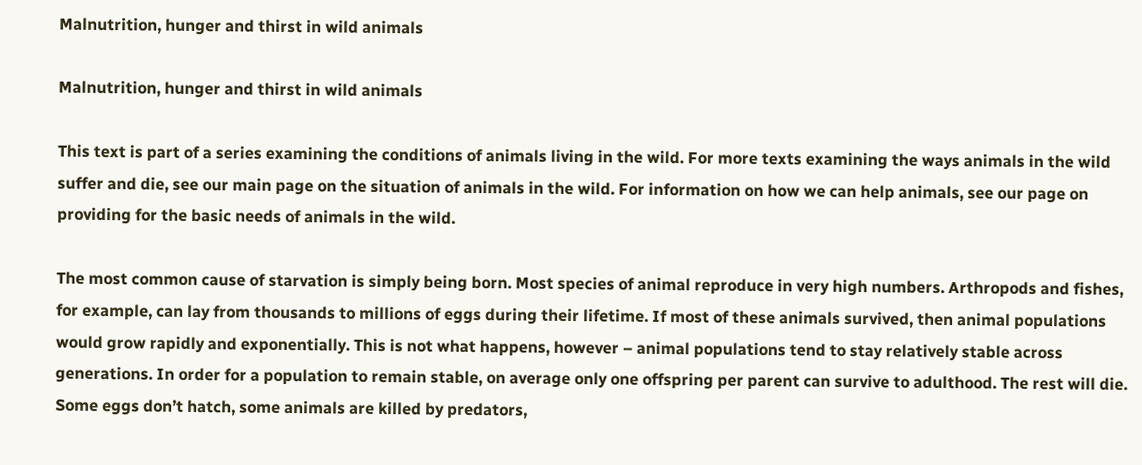Malnutrition, hunger and thirst in wild animals

Malnutrition, hunger and thirst in wild animals

This text is part of a series examining the conditions of animals living in the wild. For more texts examining the ways animals in the wild suffer and die, see our main page on the situation of animals in the wild. For information on how we can help animals, see our page on providing for the basic needs of animals in the wild.

The most common cause of starvation is simply being born. Most species of animal reproduce in very high numbers. Arthropods and fishes, for example, can lay from thousands to millions of eggs during their lifetime. If most of these animals survived, then animal populations would grow rapidly and exponentially. This is not what happens, however – animal populations tend to stay relatively stable across generations. In order for a population to remain stable, on average only one offspring per parent can survive to adulthood. The rest will die. Some eggs don’t hatch, some animals are killed by predators,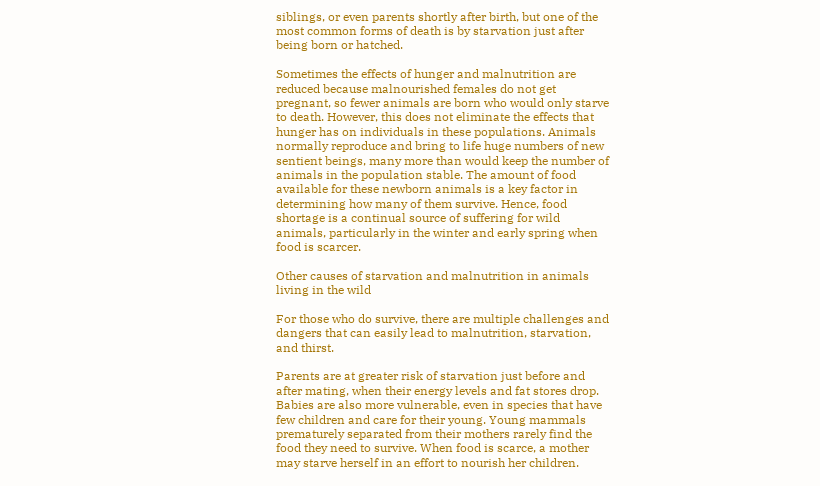siblings, or even parents shortly after birth, but one of the most common forms of death is by starvation just after being born or hatched.

Sometimes the effects of hunger and malnutrition are reduced because malnourished females do not get pregnant, so fewer animals are born who would only starve to death. However, this does not eliminate the effects that hunger has on individuals in these populations. Animals normally reproduce and bring to life huge numbers of new sentient beings, many more than would keep the number of animals in the population stable. The amount of food available for these newborn animals is a key factor in determining how many of them survive. Hence, food shortage is a continual source of suffering for wild animals, particularly in the winter and early spring when food is scarcer.

Other causes of starvation and malnutrition in animals living in the wild

For those who do survive, there are multiple challenges and dangers that can easily lead to malnutrition, starvation, and thirst.

Parents are at greater risk of starvation just before and after mating, when their energy levels and fat stores drop. Babies are also more vulnerable, even in species that have few children and care for their young. Young mammals prematurely separated from their mothers rarely find the food they need to survive. When food is scarce, a mother may starve herself in an effort to nourish her children.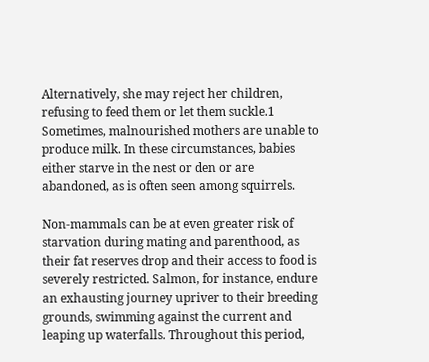Alternatively, she may reject her children, refusing to feed them or let them suckle.1 Sometimes, malnourished mothers are unable to produce milk. In these circumstances, babies either starve in the nest or den or are abandoned, as is often seen among squirrels.

Non-mammals can be at even greater risk of starvation during mating and parenthood, as their fat reserves drop and their access to food is severely restricted. Salmon, for instance, endure an exhausting journey upriver to their breeding grounds, swimming against the current and leaping up waterfalls. Throughout this period,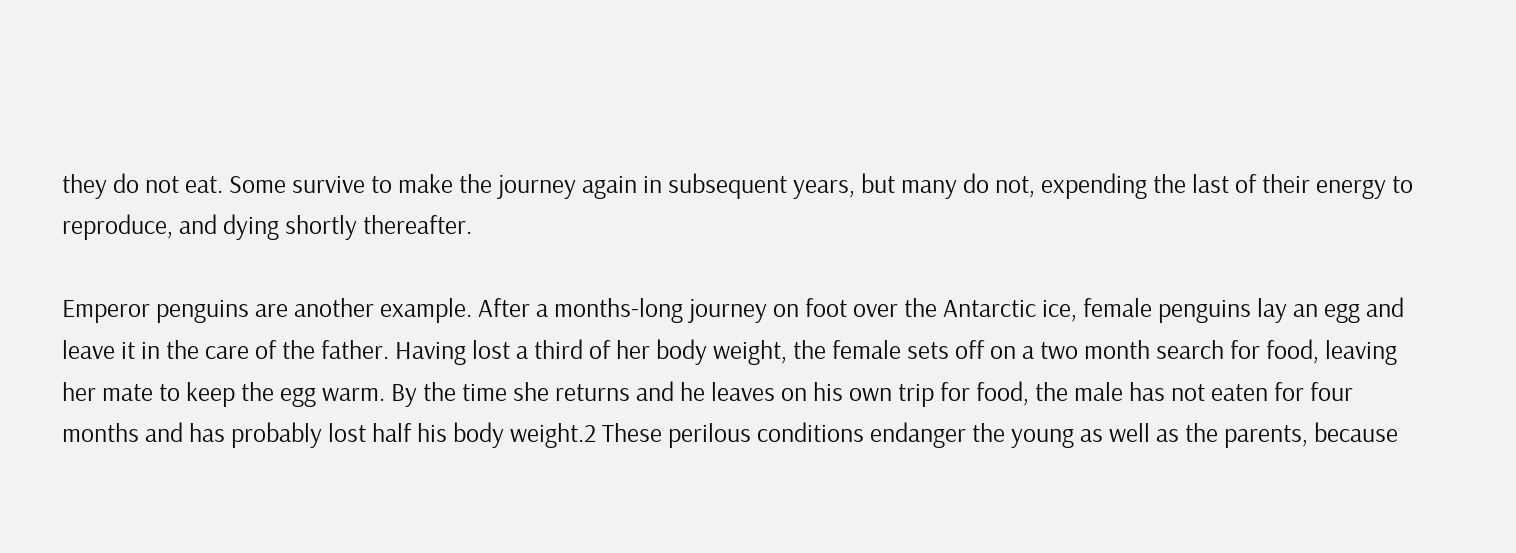they do not eat. Some survive to make the journey again in subsequent years, but many do not, expending the last of their energy to reproduce, and dying shortly thereafter.

Emperor penguins are another example. After a months-long journey on foot over the Antarctic ice, female penguins lay an egg and leave it in the care of the father. Having lost a third of her body weight, the female sets off on a two month search for food, leaving her mate to keep the egg warm. By the time she returns and he leaves on his own trip for food, the male has not eaten for four months and has probably lost half his body weight.2 These perilous conditions endanger the young as well as the parents, because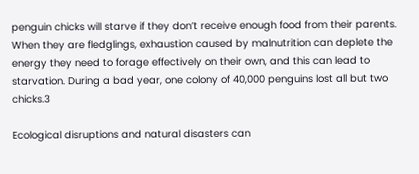penguin chicks will starve if they don’t receive enough food from their parents. When they are fledglings, exhaustion caused by malnutrition can deplete the energy they need to forage effectively on their own, and this can lead to starvation. During a bad year, one colony of 40,000 penguins lost all but two chicks.3

Ecological disruptions and natural disasters can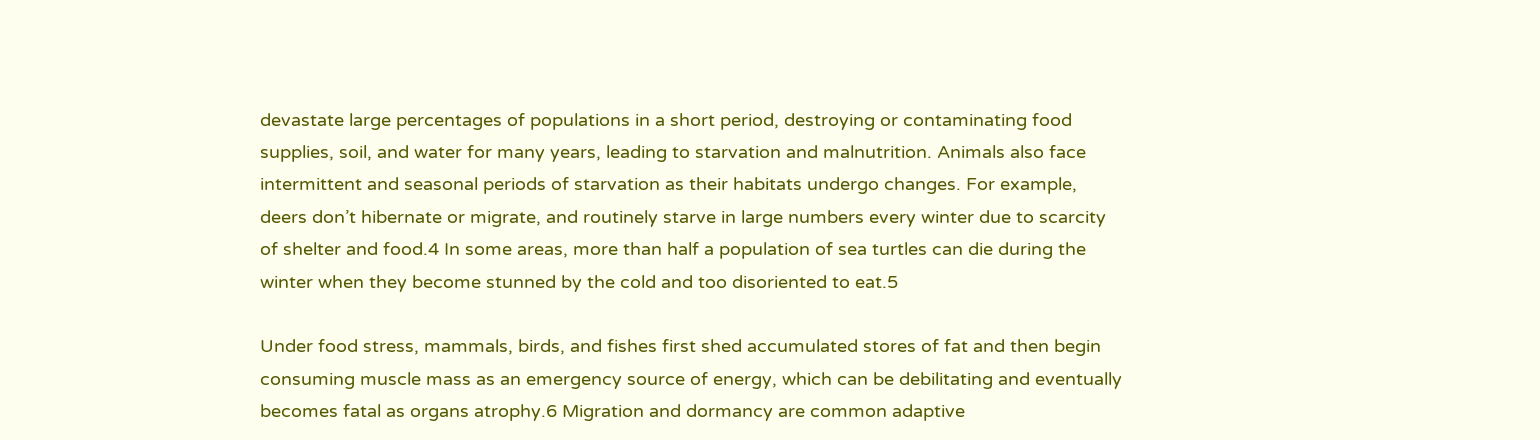devastate large percentages of populations in a short period, destroying or contaminating food supplies, soil, and water for many years, leading to starvation and malnutrition. Animals also face intermittent and seasonal periods of starvation as their habitats undergo changes. For example, deers don’t hibernate or migrate, and routinely starve in large numbers every winter due to scarcity of shelter and food.4 In some areas, more than half a population of sea turtles can die during the winter when they become stunned by the cold and too disoriented to eat.5

Under food stress, mammals, birds, and fishes first shed accumulated stores of fat and then begin consuming muscle mass as an emergency source of energy, which can be debilitating and eventually becomes fatal as organs atrophy.6 Migration and dormancy are common adaptive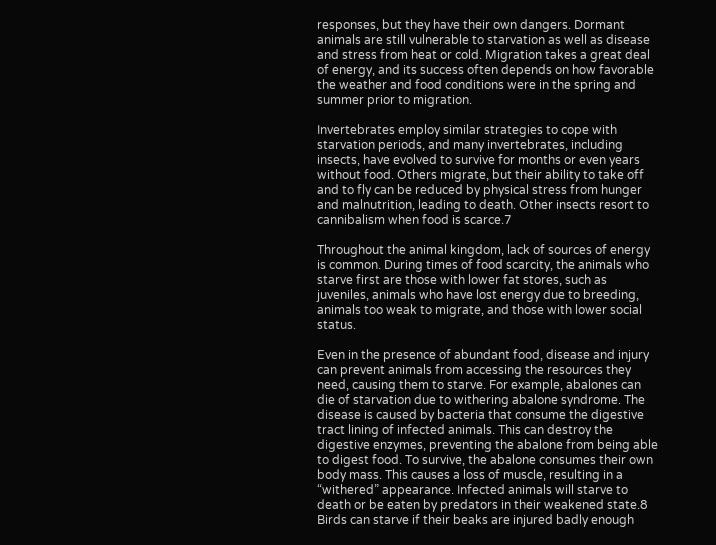responses, but they have their own dangers. Dormant animals are still vulnerable to starvation as well as disease and stress from heat or cold. Migration takes a great deal of energy, and its success often depends on how favorable the weather and food conditions were in the spring and summer prior to migration.

Invertebrates employ similar strategies to cope with starvation periods, and many invertebrates, including insects, have evolved to survive for months or even years without food. Others migrate, but their ability to take off and to fly can be reduced by physical stress from hunger and malnutrition, leading to death. Other insects resort to cannibalism when food is scarce.7

Throughout the animal kingdom, lack of sources of energy is common. During times of food scarcity, the animals who starve first are those with lower fat stores, such as juveniles, animals who have lost energy due to breeding, animals too weak to migrate, and those with lower social status.

Even in the presence of abundant food, disease and injury can prevent animals from accessing the resources they need, causing them to starve. For example, abalones can die of starvation due to withering abalone syndrome. The disease is caused by bacteria that consume the digestive tract lining of infected animals. This can destroy the digestive enzymes, preventing the abalone from being able to digest food. To survive, the abalone consumes their own body mass. This causes a loss of muscle, resulting in a “withered” appearance. Infected animals will starve to death or be eaten by predators in their weakened state.8 Birds can starve if their beaks are injured badly enough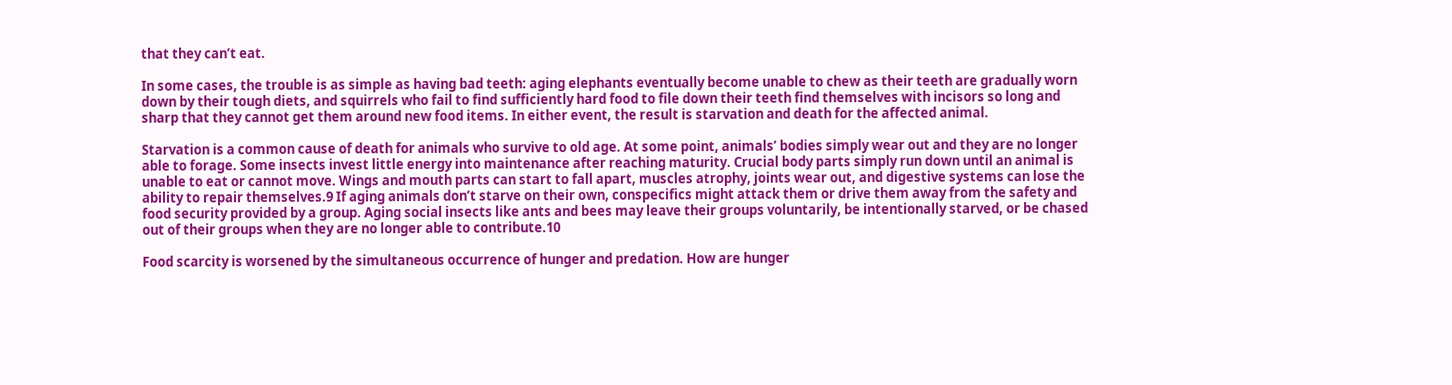that they can’t eat.

In some cases, the trouble is as simple as having bad teeth: aging elephants eventually become unable to chew as their teeth are gradually worn down by their tough diets, and squirrels who fail to find sufficiently hard food to file down their teeth find themselves with incisors so long and sharp that they cannot get them around new food items. In either event, the result is starvation and death for the affected animal.

Starvation is a common cause of death for animals who survive to old age. At some point, animals’ bodies simply wear out and they are no longer able to forage. Some insects invest little energy into maintenance after reaching maturity. Crucial body parts simply run down until an animal is unable to eat or cannot move. Wings and mouth parts can start to fall apart, muscles atrophy, joints wear out, and digestive systems can lose the ability to repair themselves.9 If aging animals don’t starve on their own, conspecifics might attack them or drive them away from the safety and food security provided by a group. Aging social insects like ants and bees may leave their groups voluntarily, be intentionally starved, or be chased out of their groups when they are no longer able to contribute.10

Food scarcity is worsened by the simultaneous occurrence of hunger and predation. How are hunger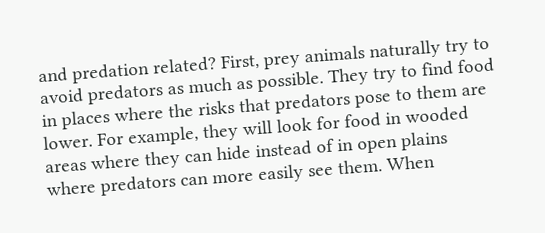and predation related? First, prey animals naturally try to avoid predators as much as possible. They try to find food in places where the risks that predators pose to them are lower. For example, they will look for food in wooded areas where they can hide instead of in open plains where predators can more easily see them. When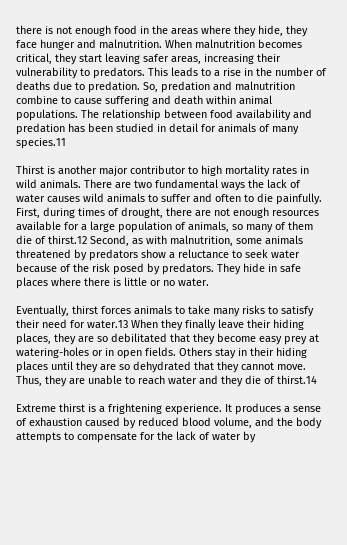there is not enough food in the areas where they hide, they face hunger and malnutrition. When malnutrition becomes critical, they start leaving safer areas, increasing their vulnerability to predators. This leads to a rise in the number of deaths due to predation. So, predation and malnutrition combine to cause suffering and death within animal populations. The relationship between food availability and predation has been studied in detail for animals of many species.11

Thirst is another major contributor to high mortality rates in wild animals. There are two fundamental ways the lack of water causes wild animals to suffer and often to die painfully. First, during times of drought, there are not enough resources available for a large population of animals, so many of them die of thirst.12 Second, as with malnutrition, some animals threatened by predators show a reluctance to seek water because of the risk posed by predators. They hide in safe places where there is little or no water.

Eventually, thirst forces animals to take many risks to satisfy their need for water.13 When they finally leave their hiding places, they are so debilitated that they become easy prey at watering-holes or in open fields. Others stay in their hiding places until they are so dehydrated that they cannot move. Thus, they are unable to reach water and they die of thirst.14

Extreme thirst is a frightening experience. It produces a sense of exhaustion caused by reduced blood volume, and the body attempts to compensate for the lack of water by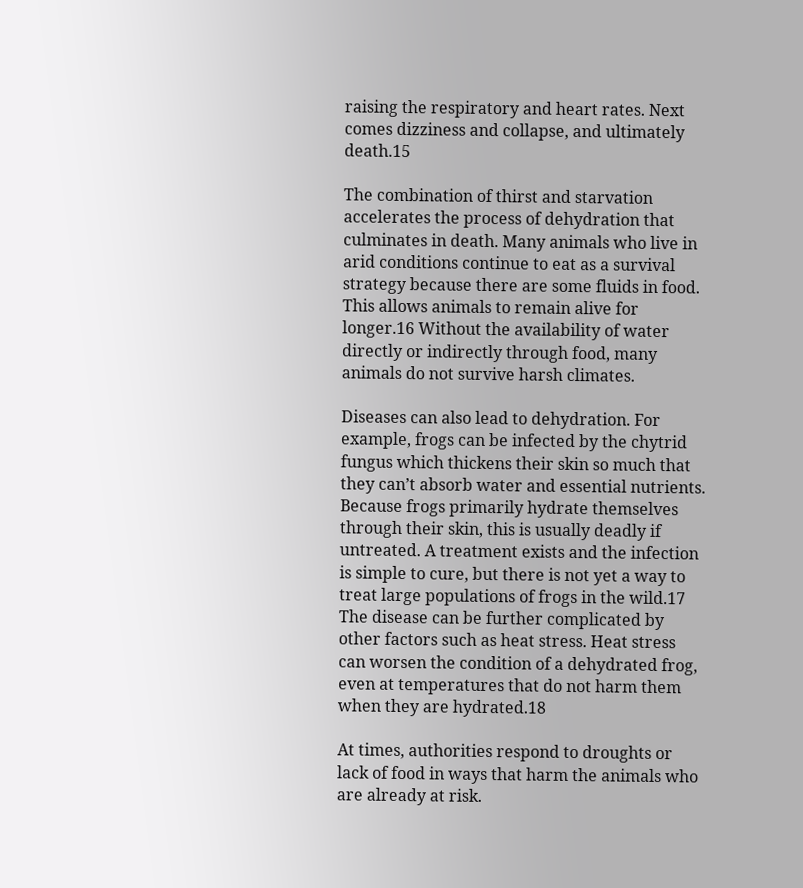raising the respiratory and heart rates. Next comes dizziness and collapse, and ultimately death.15

The combination of thirst and starvation accelerates the process of dehydration that culminates in death. Many animals who live in arid conditions continue to eat as a survival strategy because there are some fluids in food. This allows animals to remain alive for longer.16 Without the availability of water directly or indirectly through food, many animals do not survive harsh climates.

Diseases can also lead to dehydration. For example, frogs can be infected by the chytrid fungus which thickens their skin so much that they can’t absorb water and essential nutrients. Because frogs primarily hydrate themselves through their skin, this is usually deadly if untreated. A treatment exists and the infection is simple to cure, but there is not yet a way to treat large populations of frogs in the wild.17 The disease can be further complicated by other factors such as heat stress. Heat stress can worsen the condition of a dehydrated frog, even at temperatures that do not harm them when they are hydrated.18

At times, authorities respond to droughts or lack of food in ways that harm the animals who are already at risk.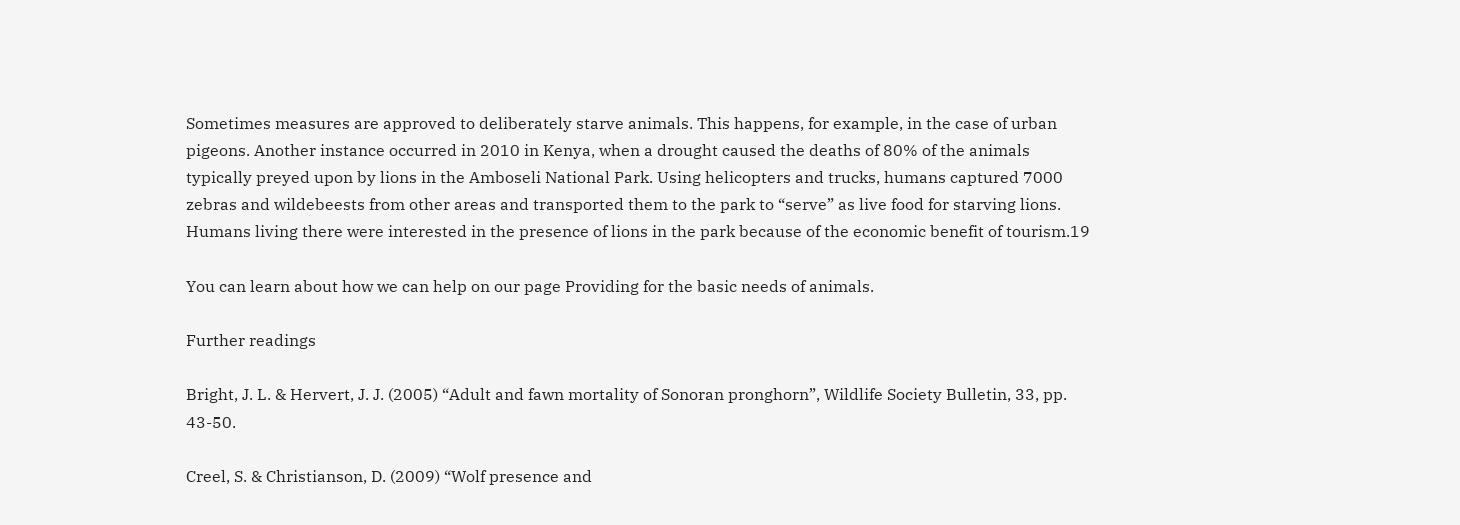Sometimes measures are approved to deliberately starve animals. This happens, for example, in the case of urban pigeons. Another instance occurred in 2010 in Kenya, when a drought caused the deaths of 80% of the animals typically preyed upon by lions in the Amboseli National Park. Using helicopters and trucks, humans captured 7000 zebras and wildebeests from other areas and transported them to the park to “serve” as live food for starving lions. Humans living there were interested in the presence of lions in the park because of the economic benefit of tourism.19

You can learn about how we can help on our page Providing for the basic needs of animals.

Further readings

Bright, J. L. & Hervert, J. J. (2005) “Adult and fawn mortality of Sonoran pronghorn”, Wildlife Society Bulletin, 33, pp. 43-50.

Creel, S. & Christianson, D. (2009) “Wolf presence and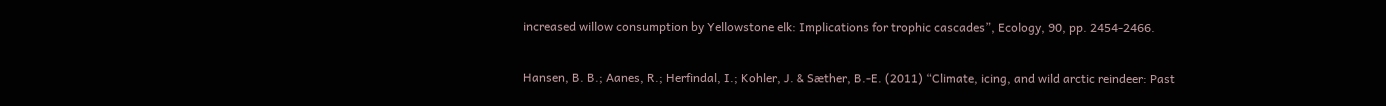increased willow consumption by Yellowstone elk: Implications for trophic cascades”, Ecology, 90, pp. 2454-2466.

Hansen, B. B.; Aanes, R.; Herfindal, I.; Kohler, J. & Sæther, B.-E. (2011) “Climate, icing, and wild arctic reindeer: Past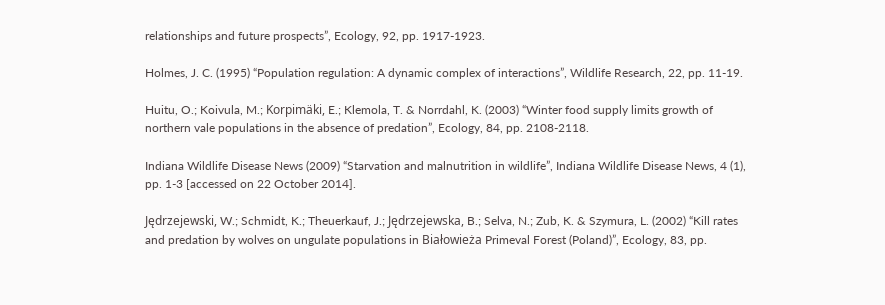relationships and future prospects”, Ecology, 92, pp. 1917-1923.

Holmes, J. C. (1995) “Population regulation: A dynamic complex of interactions”, Wildlife Research, 22, pp. 11-19.

Huitu, O.; Koivula, M.; Korpimäki, E.; Klemola, T. & Norrdahl, K. (2003) “Winter food supply limits growth of northern vale populations in the absence of predation”, Ecology, 84, pp. 2108-2118.

Indiana Wildlife Disease News (2009) “Starvation and malnutrition in wildlife”, Indiana Wildlife Disease News, 4 (1), pp. 1-3 [accessed on 22 October 2014].

Jędrzejewski, W.; Schmidt, K.; Theuerkauf, J.; Jędrzejewska, B.; Selva, N.; Zub, K. & Szymura, L. (2002) “Kill rates and predation by wolves on ungulate populations in Białowieża Primeval Forest (Poland)”, Ecology, 83, pp.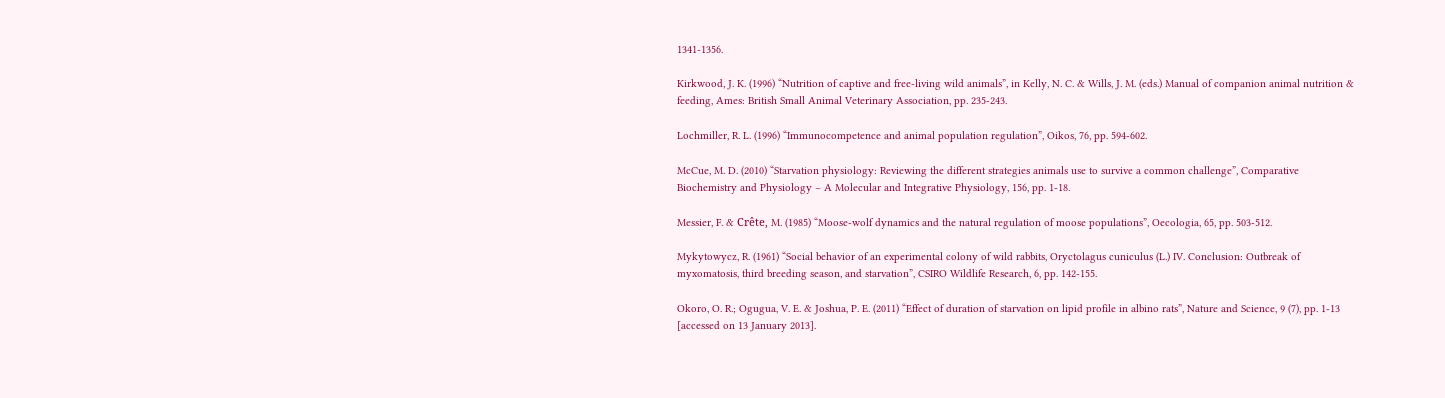1341-1356.

Kirkwood, J. K. (1996) “Nutrition of captive and free-living wild animals”, in Kelly, N. C. & Wills, J. M. (eds.) Manual of companion animal nutrition & feeding, Ames: British Small Animal Veterinary Association, pp. 235-243.

Lochmiller, R. L. (1996) “Immunocompetence and animal population regulation”, Oikos, 76, pp. 594-602.

McCue, M. D. (2010) “Starvation physiology: Reviewing the different strategies animals use to survive a common challenge”, Comparative Biochemistry and Physiology – A Molecular and Integrative Physiology, 156, pp. 1-18.

Messier, F. & Crête, M. (1985) “Moose-wolf dynamics and the natural regulation of moose populations”, Oecologia, 65, pp. 503-512.

Mykytowycz, R. (1961) “Social behavior of an experimental colony of wild rabbits, Oryctolagus cuniculus (L.) IV. Conclusion: Outbreak of myxomatosis, third breeding season, and starvation”, CSIRO Wildlife Research, 6, pp. 142-155.

Okoro, O. R.; Ogugua, V. E. & Joshua, P. E. (2011) “Effect of duration of starvation on lipid profile in albino rats”, Nature and Science, 9 (7), pp. 1-13 [accessed on 13 January 2013].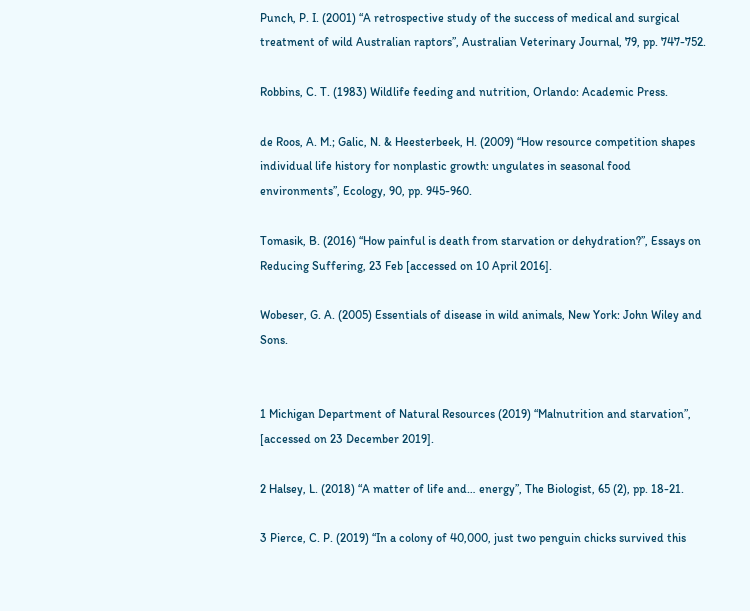Punch, P. I. (2001) “A retrospective study of the success of medical and surgical treatment of wild Australian raptors”, Australian Veterinary Journal, 79, pp. 747-752.

Robbins, C. T. (1983) Wildlife feeding and nutrition, Orlando: Academic Press.

de Roos, A. M.; Galic, N. & Heesterbeek, H. (2009) “How resource competition shapes individual life history for nonplastic growth: ungulates in seasonal food environments”, Ecology, 90, pp. 945-960.

Tomasik, B. (2016) “How painful is death from starvation or dehydration?”, Essays on Reducing Suffering, 23 Feb [accessed on 10 April 2016].

Wobeser, G. A. (2005) Essentials of disease in wild animals, New York: John Wiley and Sons.


1 Michigan Department of Natural Resources (2019) “Malnutrition and starvation”, [accessed on 23 December 2019].

2 Halsey, L. (2018) “A matter of life and… energy”, The Biologist, 65 (2), pp. 18-21.

3 Pierce, C. P. (2019) “In a colony of 40,000, just two penguin chicks survived this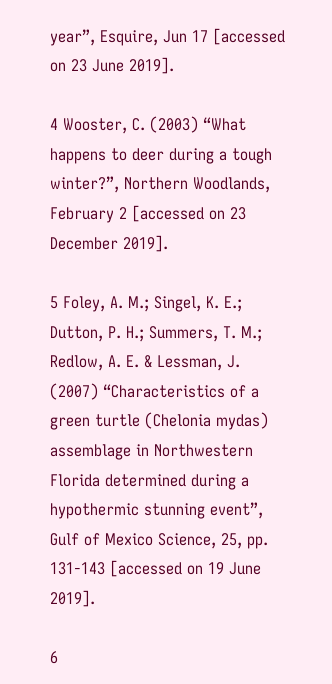year”, Esquire, Jun 17 [accessed on 23 June 2019].

4 Wooster, C. (2003) “What happens to deer during a tough winter?”, Northern Woodlands, February 2 [accessed on 23 December 2019].

5 Foley, A. M.; Singel, K. E.; Dutton, P. H.; Summers, T. M.; Redlow, A. E. & Lessman, J. (2007) “Characteristics of a green turtle (Chelonia mydas) assemblage in Northwestern Florida determined during a hypothermic stunning event”, Gulf of Mexico Science, 25, pp. 131-143 [accessed on 19 June 2019].

6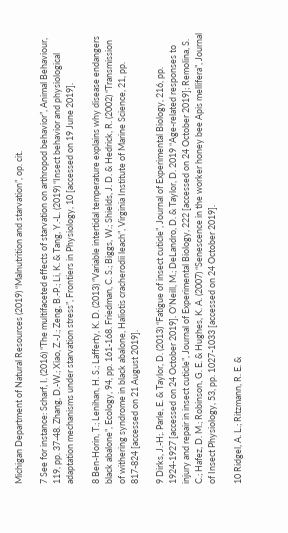Michigan Department of Natural Resources (2019) “Malnutrition and starvation”, op. cit.

7 See for instance: Scharf, I. (2016) “The multifaceted effects of starvation on arthropod behavior”, Animal Behaviour, 119, pp. 37-48. Zhang, D.-W.; Xiao, Z.-J.; Zeng, B.-P.; Li, K. & Tang, Y.-L. (2019) “Insect behavior and physiological adaptation mechanisms under starvation stress”, Frontiers in Physiology, 10 [accessed on 19 June 2019].

8 Ben-Horin, T.; Lenihan, H. S.; Lafferty, K. D. (2013) “Variable intertidal temperature explains why disease endangers black abalone”, Ecology, 94, pp. 161-168. Friedman, C. S.; Biggs, W.; Shields, J. D. & Hedrick, R. (2002) “Transmission of withering syndrome in black abalone, Haliotis cracherodii leach”, Virginia Institute of Marine Science, 21, pp. 817-824 [accessed on 21 August 2019].

9 Dirks, J.-H;. Parle, E. & Taylor, D. (2013) “Fatigue of insect cuticle”, Journal of Experimental Biology, 216, pp. 1924-1927 [accessed on 24 October 2019]. O’Neill, M.; DeLandro, D. & Taylor, D. 2019 “Age-related responses to injury and repair in insect cuticle”, Journal of Experimental Biology, 222 [accessed on 24 October 2019]; Remolina, S. C.; Hafez, D. M.; Robinson, G. E. & Hughes, K. A. (2007) “Senescence in the worker honey bee Apis mellifera”, Journal of Insect Physiology, 53, pp. 1027-1033 [accessed on 24 October 2019].

10 Ridgel, A. L.; Ritzmann, R. E. &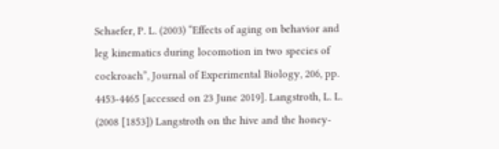Schaefer, P. L. (2003) “Effects of aging on behavior and leg kinematics during locomotion in two species of cockroach”, Journal of Experimental Biology, 206, pp. 4453-4465 [accessed on 23 June 2019]. Langstroth, L. L. (2008 [1853]) Langstroth on the hive and the honey-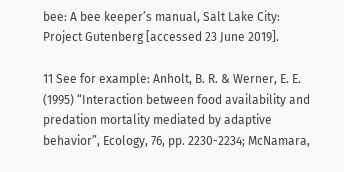bee: A bee keeper’s manual, Salt Lake City: Project Gutenberg [accessed 23 June 2019].

11 See for example: Anholt, B. R. & Werner, E. E. (1995) “Interaction between food availability and predation mortality mediated by adaptive behavior”, Ecology, 76, pp. 2230-2234; McNamara,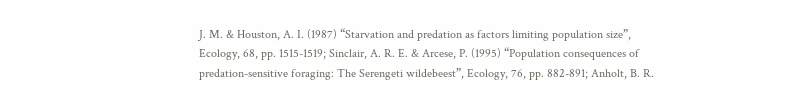J. M. & Houston, A. I. (1987) “Starvation and predation as factors limiting population size”, Ecology, 68, pp. 1515-1519; Sinclair, A. R. E. & Arcese, P. (1995) “Population consequences of predation-sensitive foraging: The Serengeti wildebeest”, Ecology, 76, pp. 882-891; Anholt, B. R.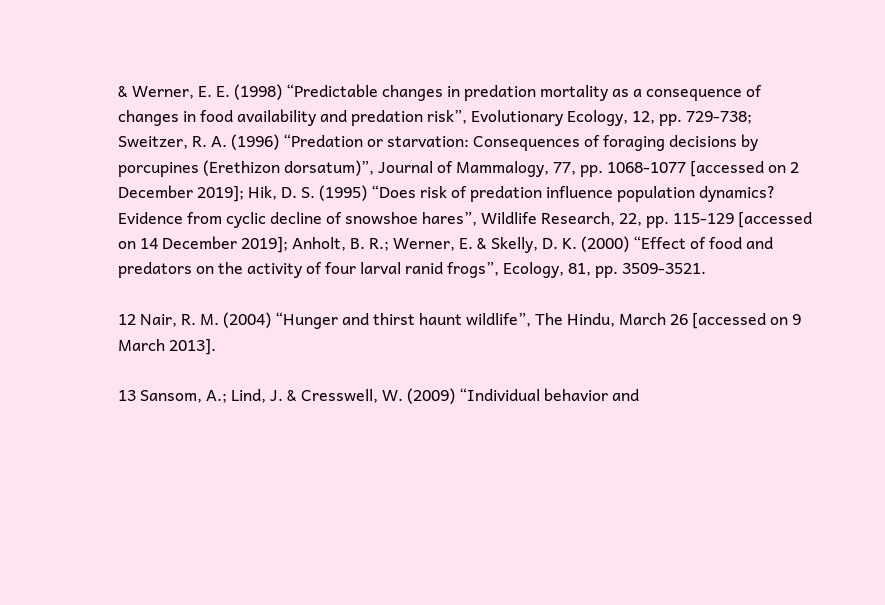& Werner, E. E. (1998) “Predictable changes in predation mortality as a consequence of changes in food availability and predation risk”, Evolutionary Ecology, 12, pp. 729-738; Sweitzer, R. A. (1996) “Predation or starvation: Consequences of foraging decisions by porcupines (Erethizon dorsatum)”, Journal of Mammalogy, 77, pp. 1068-1077 [accessed on 2 December 2019]; Hik, D. S. (1995) “Does risk of predation influence population dynamics? Evidence from cyclic decline of snowshoe hares”, Wildlife Research, 22, pp. 115-129 [accessed on 14 December 2019]; Anholt, B. R.; Werner, E. & Skelly, D. K. (2000) “Effect of food and predators on the activity of four larval ranid frogs”, Ecology, 81, pp. 3509-3521.

12 Nair, R. M. (2004) “Hunger and thirst haunt wildlife”, The Hindu, March 26 [accessed on 9 March 2013].

13 Sansom, A.; Lind, J. & Cresswell, W. (2009) “Individual behavior and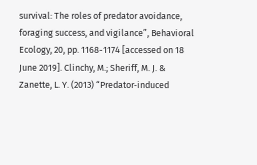survival: The roles of predator avoidance, foraging success, and vigilance”, Behavioral Ecology, 20, pp. 1168-1174 [accessed on 18 June 2019]. Clinchy, M.; Sheriff, M. J. & Zanette, L. Y. (2013) “Predator‐induced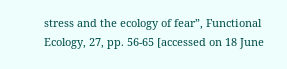stress and the ecology of fear”, Functional Ecology, 27, pp. 56-65 [accessed on 18 June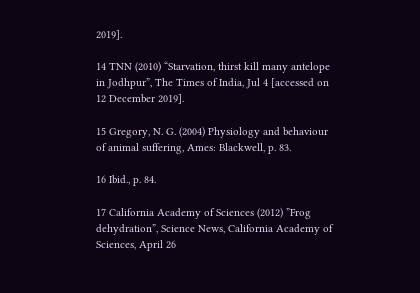2019].

14 TNN (2010) “Starvation, thirst kill many antelope in Jodhpur”, The Times of India, Jul 4 [accessed on 12 December 2019].

15 Gregory, N. G. (2004) Physiology and behaviour of animal suffering, Ames: Blackwell, p. 83.

16 Ibid., p. 84.

17 California Academy of Sciences (2012) ”Frog dehydration”, Science News, California Academy of Sciences, April 26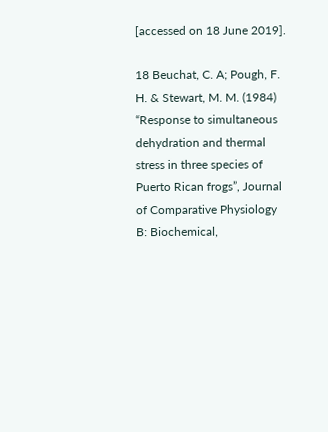[accessed on 18 June 2019].

18 Beuchat, C. A; Pough, F. H. & Stewart, M. M. (1984) “Response to simultaneous dehydration and thermal stress in three species of Puerto Rican frogs”, Journal of Comparative Physiology B: Biochemical,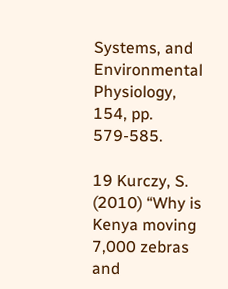Systems, and Environmental Physiology, 154, pp. 579-585.

19 Kurczy, S. (2010) “Why is Kenya moving 7,000 zebras and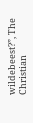wildebeest?”, The Christian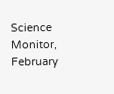Science Monitor, February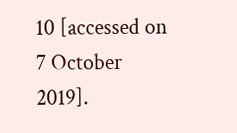10 [accessed on 7 October 2019].